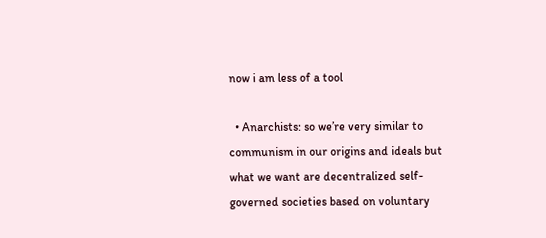now i am less of a tool

  • Anarchists: so we’re very similar to communism in our origins and ideals but what we want are decentralized self-governed societies based on voluntary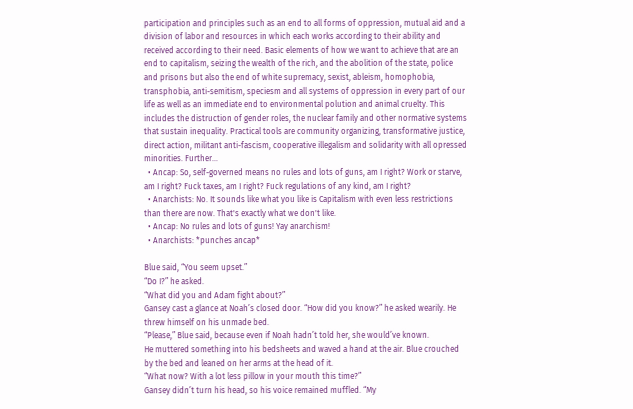participation and principles such as an end to all forms of oppression, mutual aid and a division of labor and resources in which each works according to their ability and received according to their need. Basic elements of how we want to achieve that are an end to capitalism, seizing the wealth of the rich, and the abolition of the state, police and prisons but also the end of white supremacy, sexist, ableism, homophobia, transphobia, anti-semitism, speciesm and all systems of oppression in every part of our life as well as an immediate end to environmental polution and animal cruelty. This includes the distruction of gender roles, the nuclear family and other normative systems that sustain inequality. Practical tools are community organizing, transformative justice, direct action, militant anti-fascism, cooperative illegalism and solidarity with all opressed minorities. Further...
  • Ancap: So, self-governed means no rules and lots of guns, am I right? Work or starve, am I right? Fuck taxes, am I right? Fuck regulations of any kind, am I right?
  • Anarchists: No. It sounds like what you like is Capitalism with even less restrictions than there are now. That's exactly what we don't like.
  • Ancap: No rules and lots of guns! Yay anarchism!
  • Anarchists: *punches ancap*

Blue said, “You seem upset.”
“Do I?” he asked.
“What did you and Adam fight about?”
Gansey cast a glance at Noah’s closed door. “How did you know?” he asked wearily. He threw himself on his unmade bed.
“Please,” Blue said, because even if Noah hadn’t told her, she would’ve known.
He muttered something into his bedsheets and waved a hand at the air. Blue crouched by the bed and leaned on her arms at the head of it.
“What now? With a lot less pillow in your mouth this time?”
Gansey didn’t turn his head, so his voice remained muffled. “My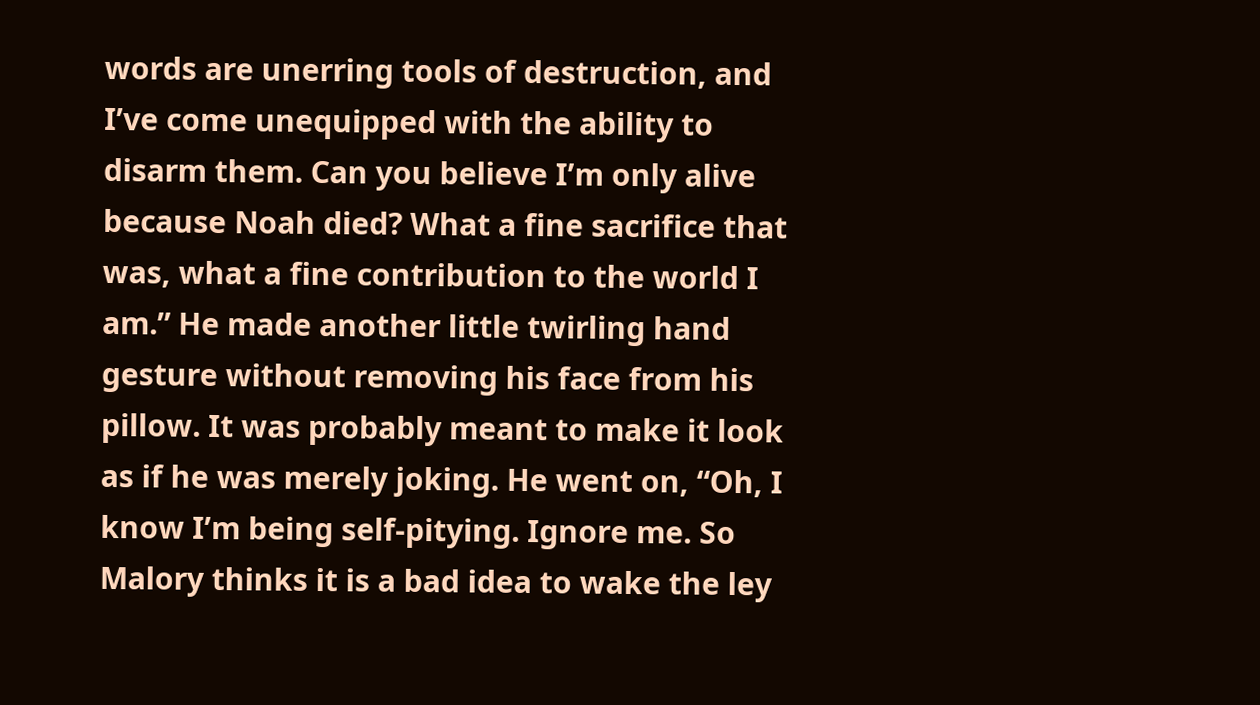words are unerring tools of destruction, and I’ve come unequipped with the ability to disarm them. Can you believe I’m only alive because Noah died? What a fine sacrifice that was, what a fine contribution to the world I am.” He made another little twirling hand gesture without removing his face from his pillow. It was probably meant to make it look as if he was merely joking. He went on, “Oh, I know I’m being self-pitying. Ignore me. So Malory thinks it is a bad idea to wake the ley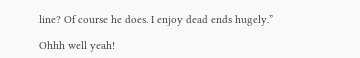line? Of course he does. I enjoy dead ends hugely.”

Ohhh well yeah!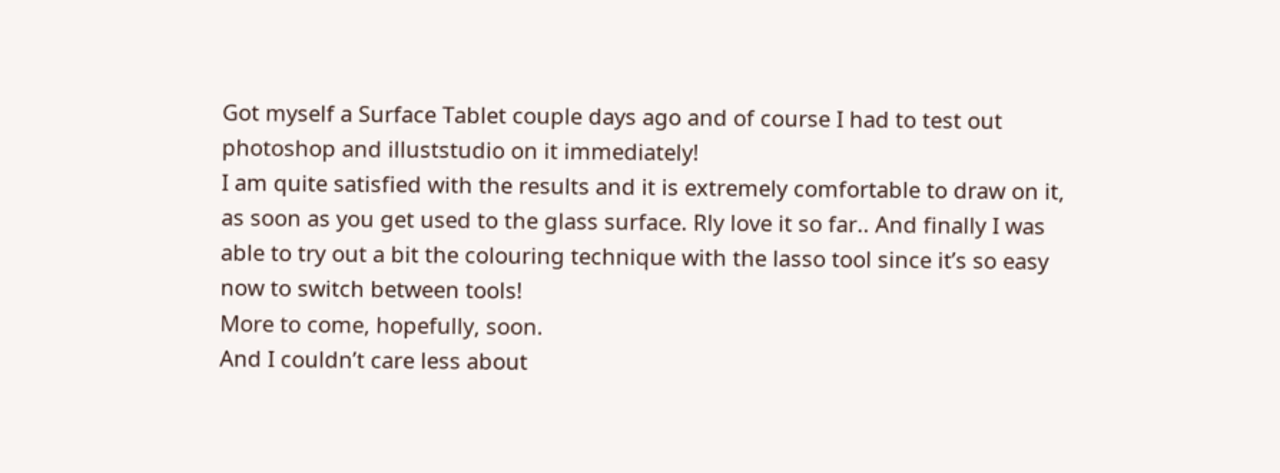Got myself a Surface Tablet couple days ago and of course I had to test out photoshop and illuststudio on it immediately!
I am quite satisfied with the results and it is extremely comfortable to draw on it, as soon as you get used to the glass surface. Rly love it so far.. And finally I was able to try out a bit the colouring technique with the lasso tool since it’s so easy now to switch between tools!
More to come, hopefully, soon.
And I couldn’t care less about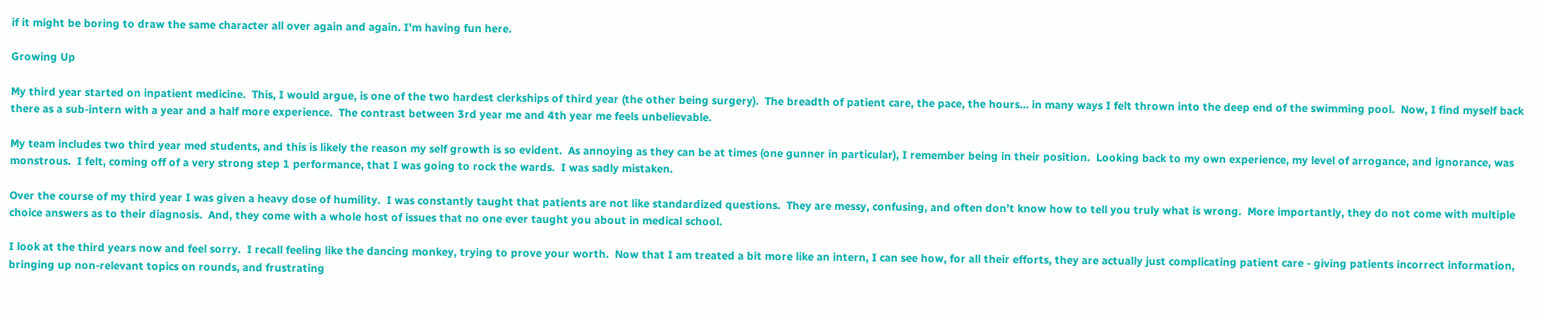if it might be boring to draw the same character all over again and again. I’m having fun here.

Growing Up

My third year started on inpatient medicine.  This, I would argue, is one of the two hardest clerkships of third year (the other being surgery).  The breadth of patient care, the pace, the hours… in many ways I felt thrown into the deep end of the swimming pool.  Now, I find myself back there as a sub-intern with a year and a half more experience.  The contrast between 3rd year me and 4th year me feels unbelievable.

My team includes two third year med students, and this is likely the reason my self growth is so evident.  As annoying as they can be at times (one gunner in particular), I remember being in their position.  Looking back to my own experience, my level of arrogance, and ignorance, was monstrous.  I felt, coming off of a very strong step 1 performance, that I was going to rock the wards.  I was sadly mistaken.

Over the course of my third year I was given a heavy dose of humility.  I was constantly taught that patients are not like standardized questions.  They are messy, confusing, and often don’t know how to tell you truly what is wrong.  More importantly, they do not come with multiple choice answers as to their diagnosis.  And, they come with a whole host of issues that no one ever taught you about in medical school.

I look at the third years now and feel sorry.  I recall feeling like the dancing monkey, trying to prove your worth.  Now that I am treated a bit more like an intern, I can see how, for all their efforts, they are actually just complicating patient care - giving patients incorrect information, bringing up non-relevant topics on rounds, and frustrating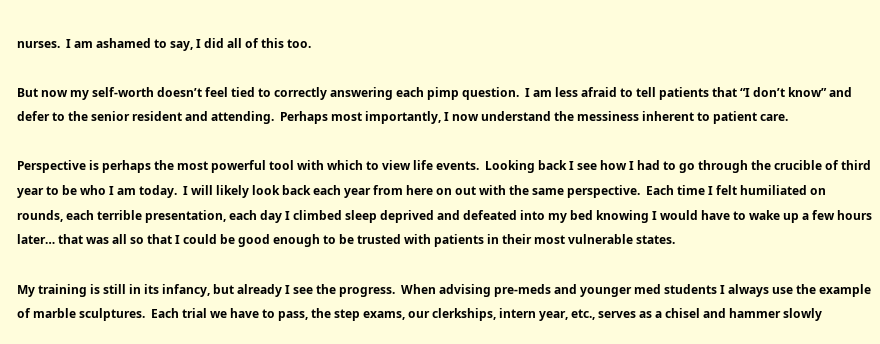nurses.  I am ashamed to say, I did all of this too.

But now my self-worth doesn’t feel tied to correctly answering each pimp question.  I am less afraid to tell patients that “I don’t know” and defer to the senior resident and attending.  Perhaps most importantly, I now understand the messiness inherent to patient care.

Perspective is perhaps the most powerful tool with which to view life events.  Looking back I see how I had to go through the crucible of third year to be who I am today.  I will likely look back each year from here on out with the same perspective.  Each time I felt humiliated on rounds, each terrible presentation, each day I climbed sleep deprived and defeated into my bed knowing I would have to wake up a few hours later… that was all so that I could be good enough to be trusted with patients in their most vulnerable states.

My training is still in its infancy, but already I see the progress.  When advising pre-meds and younger med students I always use the example of marble sculptures.  Each trial we have to pass, the step exams, our clerkships, intern year, etc., serves as a chisel and hammer slowly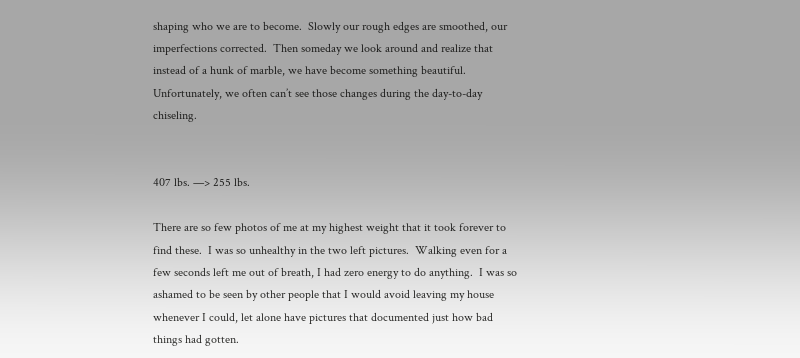shaping who we are to become.  Slowly our rough edges are smoothed, our imperfections corrected.  Then someday we look around and realize that instead of a hunk of marble, we have become something beautiful.  Unfortunately, we often can’t see those changes during the day-to-day chiseling.


407 lbs. —> 255 lbs.

There are so few photos of me at my highest weight that it took forever to find these.  I was so unhealthy in the two left pictures.  Walking even for a few seconds left me out of breath, I had zero energy to do anything.  I was so ashamed to be seen by other people that I would avoid leaving my house whenever I could, let alone have pictures that documented just how bad things had gotten.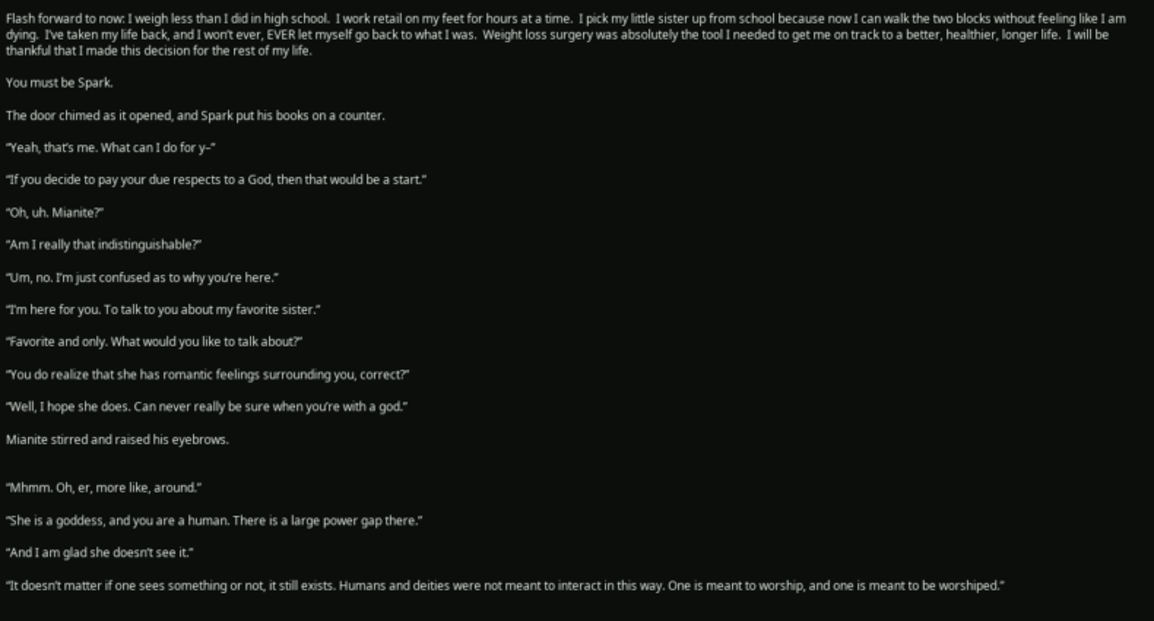Flash forward to now: I weigh less than I did in high school.  I work retail on my feet for hours at a time.  I pick my little sister up from school because now I can walk the two blocks without feeling like I am dying.  I’ve taken my life back, and I won’t ever, EVER let myself go back to what I was.  Weight loss surgery was absolutely the tool I needed to get me on track to a better, healthier, longer life.  I will be thankful that I made this decision for the rest of my life.

You must be Spark.

The door chimed as it opened, and Spark put his books on a counter.

“Yeah, that’s me. What can I do for y–”

“If you decide to pay your due respects to a God, then that would be a start.”

“Oh, uh. Mianite?”

“Am I really that indistinguishable?”

“Um, no. I’m just confused as to why you’re here.”

“I’m here for you. To talk to you about my favorite sister.”

“Favorite and only. What would you like to talk about?”

“You do realize that she has romantic feelings surrounding you, correct?”

“Well, I hope she does. Can never really be sure when you’re with a god.”

Mianite stirred and raised his eyebrows.


“Mhmm. Oh, er, more like, around.”

“She is a goddess, and you are a human. There is a large power gap there.”

“And I am glad she doesn’t see it.”

“It doesn’t matter if one sees something or not, it still exists. Humans and deities were not meant to interact in this way. One is meant to worship, and one is meant to be worshiped.”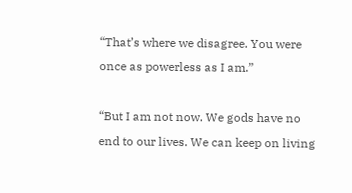“That’s where we disagree. You were once as powerless as I am.”

“But I am not now. We gods have no end to our lives. We can keep on living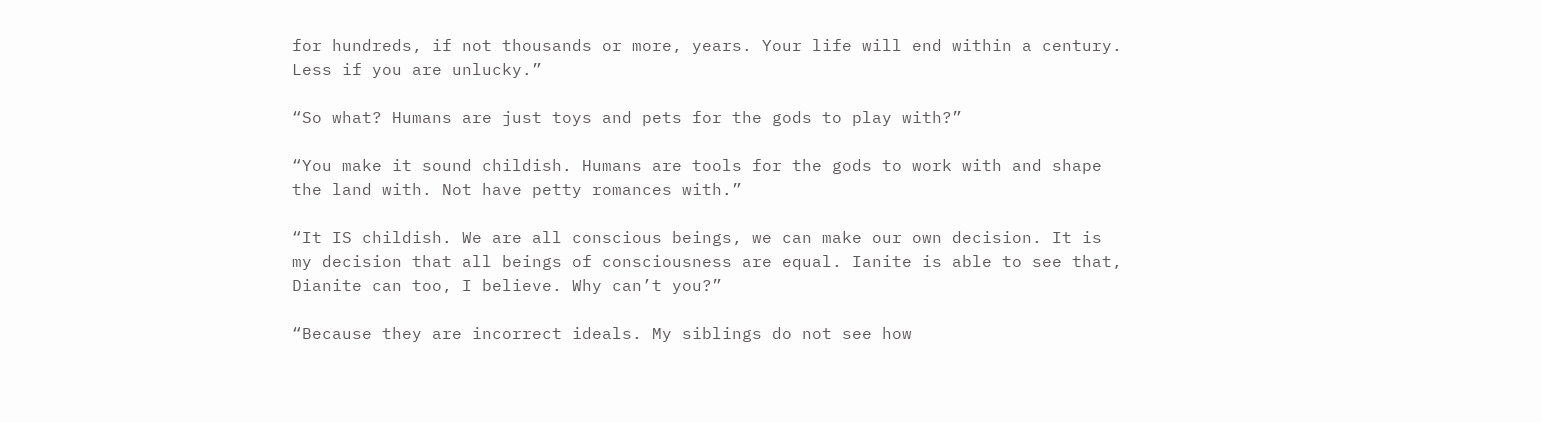for hundreds, if not thousands or more, years. Your life will end within a century. Less if you are unlucky.”

“So what? Humans are just toys and pets for the gods to play with?”

“You make it sound childish. Humans are tools for the gods to work with and shape the land with. Not have petty romances with.”

“It IS childish. We are all conscious beings, we can make our own decision. It is my decision that all beings of consciousness are equal. Ianite is able to see that, Dianite can too, I believe. Why can’t you?”

“Because they are incorrect ideals. My siblings do not see how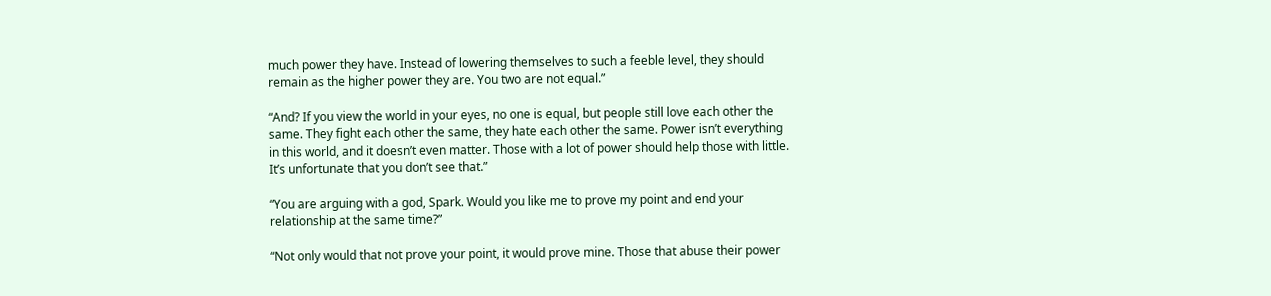much power they have. Instead of lowering themselves to such a feeble level, they should remain as the higher power they are. You two are not equal.”

“And? If you view the world in your eyes, no one is equal, but people still love each other the same. They fight each other the same, they hate each other the same. Power isn’t everything in this world, and it doesn’t even matter. Those with a lot of power should help those with little. It’s unfortunate that you don’t see that.”

“You are arguing with a god, Spark. Would you like me to prove my point and end your relationship at the same time?”

“Not only would that not prove your point, it would prove mine. Those that abuse their power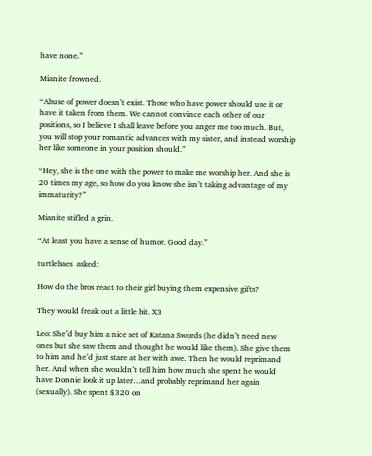have none.”

Mianite frowned.

“Abuse of power doesn’t exist. Those who have power should use it or have it taken from them. We cannot convince each other of our positions, so I believe I shall leave before you anger me too much. But, you will stop your romantic advances with my sister, and instead worship her like someone in your position should.”

“Hey, she is the one with the power to make me worship her. And she is 20 times my age, so how do you know she isn’t taking advantage of my immaturity?”

Mianite stifled a grin.

“At least you have a sense of humor. Good day.”

turtlebaes  asked:

How do the bros react to their girl buying them expensive gifts?

They would freak out a little bit. X3

Leo: She’d buy him a nice set of Katana Swords (he didn’t need new ones but she saw them and thought he would like them). She give them to him and he’d just stare at her with awe. Then he would reprimand her. And when she wouldn’t tell him how much she spent he would have Donnie look it up later…and probably reprimand her again (sexually). She spent $320 on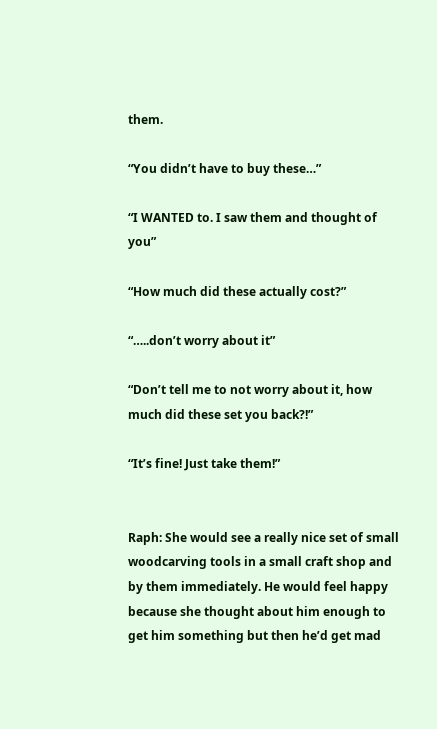them.

“You didn’t have to buy these…”

“I WANTED to. I saw them and thought of you”

“How much did these actually cost?”

“…..don’t worry about it”

“Don’t tell me to not worry about it, how much did these set you back?!”

“It’s fine! Just take them!”


Raph: She would see a really nice set of small woodcarving tools in a small craft shop and by them immediately. He would feel happy because she thought about him enough to get him something but then he’d get mad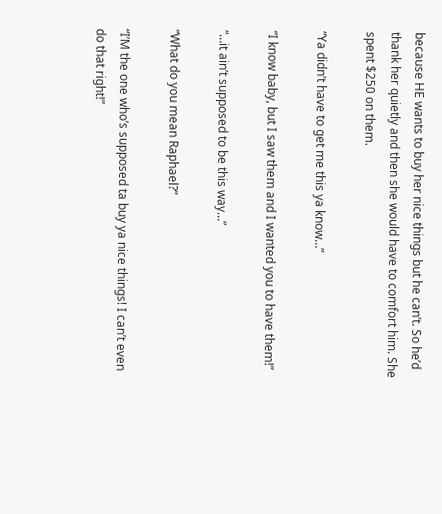because HE wants to buy her nice things but he can’t. So he’d thank her quietly and then she would have to comfort him. She spent $250 on them.

“Ya didn’t have to get me this ya know…”

“I know baby, but I saw them and I wanted you to have them!”

“…it ain’t supposed to be this way…”

“What do you mean Raphael?”

“I’M the one who’s supposed ta buy ya nice things! I can’t even do that right!”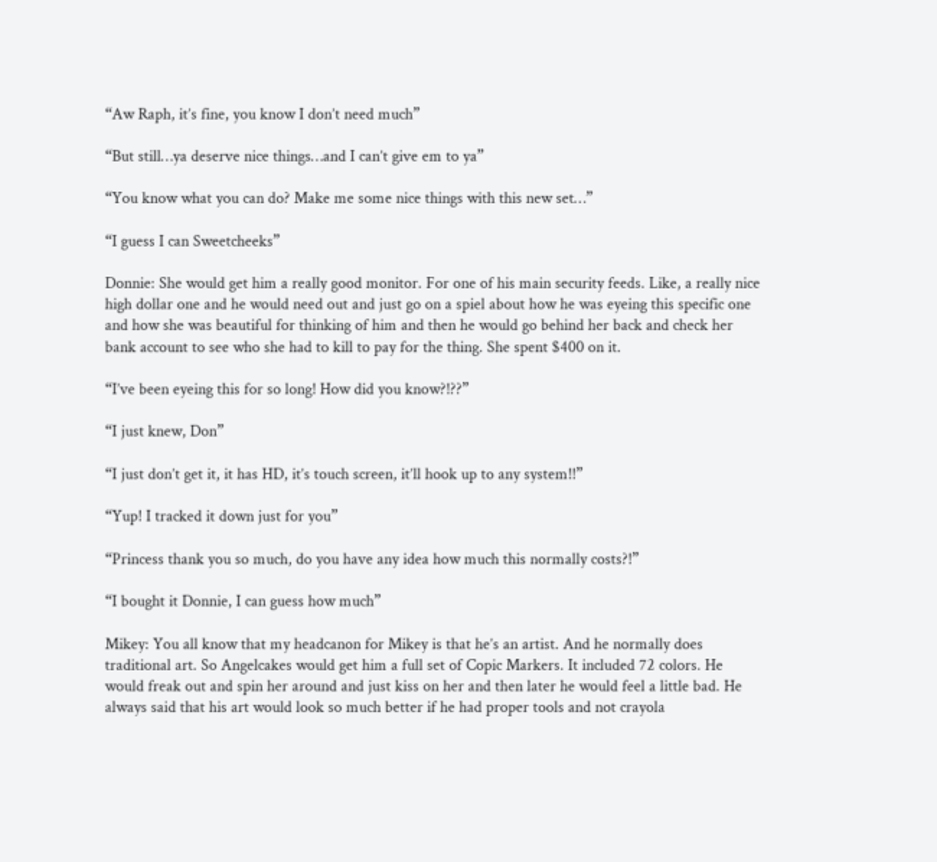“Aw Raph, it’s fine, you know I don’t need much”

“But still…ya deserve nice things…and I can’t give em to ya”

“You know what you can do? Make me some nice things with this new set…”

“I guess I can Sweetcheeks”

Donnie: She would get him a really good monitor. For one of his main security feeds. Like, a really nice high dollar one and he would need out and just go on a spiel about how he was eyeing this specific one and how she was beautiful for thinking of him and then he would go behind her back and check her bank account to see who she had to kill to pay for the thing. She spent $400 on it.

“I’ve been eyeing this for so long! How did you know?!??”

“I just knew, Don”

“I just don’t get it, it has HD, it’s touch screen, it’ll hook up to any system!!”

“Yup! I tracked it down just for you”

“Princess thank you so much, do you have any idea how much this normally costs?!”

“I bought it Donnie, I can guess how much”

Mikey: You all know that my headcanon for Mikey is that he’s an artist. And he normally does traditional art. So Angelcakes would get him a full set of Copic Markers. It included 72 colors. He would freak out and spin her around and just kiss on her and then later he would feel a little bad. He always said that his art would look so much better if he had proper tools and not crayola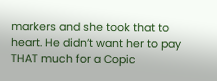markers and she took that to heart. He didn’t want her to pay THAT much for a Copic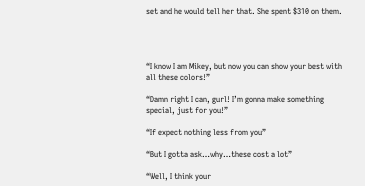set and he would tell her that. She spent $310 on them.




“I know I am Mikey, but now you can show your best with all these colors!”

“Damn right I can, gurl! I’m gonna make something special, just for you!”

“If expect nothing less from you”

“But I gotta ask…why…these cost a lot”

“Well, I think your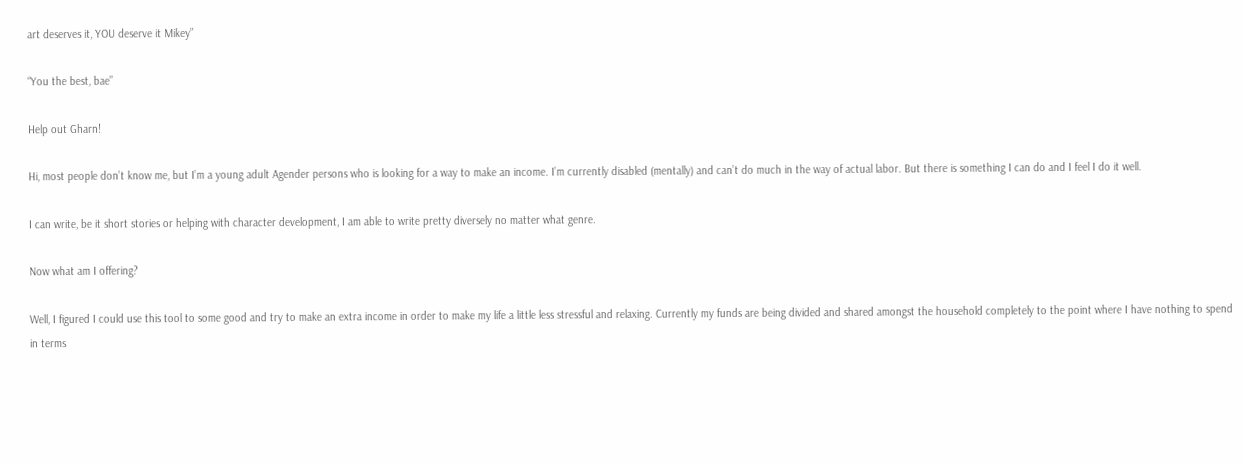art deserves it, YOU deserve it Mikey”

“You the best, bae”

Help out Gharn!

Hi, most people don’t know me, but I’m a young adult Agender persons who is looking for a way to make an income. I’m currently disabled (mentally) and can’t do much in the way of actual labor. But there is something I can do and I feel I do it well.

I can write, be it short stories or helping with character development, I am able to write pretty diversely no matter what genre.

Now what am I offering?

Well, I figured I could use this tool to some good and try to make an extra income in order to make my life a little less stressful and relaxing. Currently my funds are being divided and shared amongst the household completely to the point where I have nothing to spend in terms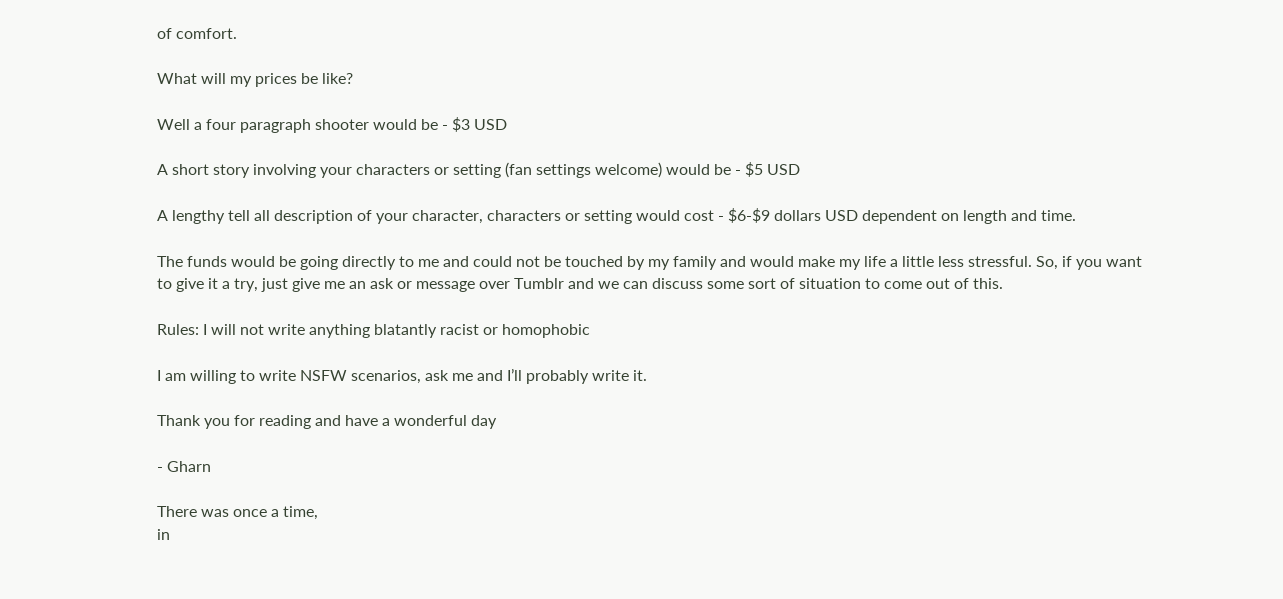of comfort.

What will my prices be like?

Well a four paragraph shooter would be - $3 USD

A short story involving your characters or setting (fan settings welcome) would be - $5 USD

A lengthy tell all description of your character, characters or setting would cost - $6-$9 dollars USD dependent on length and time.

The funds would be going directly to me and could not be touched by my family and would make my life a little less stressful. So, if you want to give it a try, just give me an ask or message over Tumblr and we can discuss some sort of situation to come out of this.

Rules: I will not write anything blatantly racist or homophobic

I am willing to write NSFW scenarios, ask me and I’ll probably write it.

Thank you for reading and have a wonderful day

- Gharn

There was once a time,
in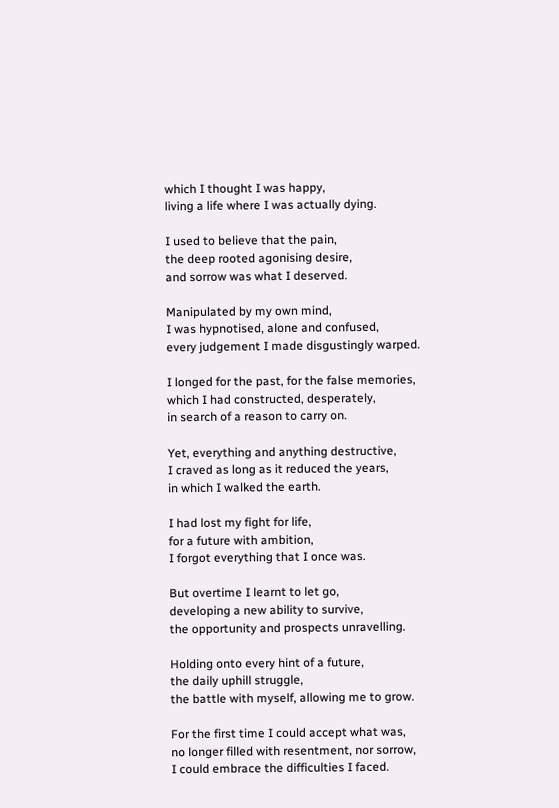which I thought I was happy,
living a life where I was actually dying.

I used to believe that the pain,
the deep rooted agonising desire,
and sorrow was what I deserved.

Manipulated by my own mind,
I was hypnotised, alone and confused,
every judgement I made disgustingly warped.

I longed for the past, for the false memories,
which I had constructed, desperately,
in search of a reason to carry on.

Yet, everything and anything destructive,
I craved as long as it reduced the years,
in which I walked the earth.

I had lost my fight for life,
for a future with ambition,
I forgot everything that I once was.

But overtime I learnt to let go,
developing a new ability to survive,
the opportunity and prospects unravelling.

Holding onto every hint of a future,
the daily uphill struggle,
the battle with myself, allowing me to grow.

For the first time I could accept what was,
no longer filled with resentment, nor sorrow,
I could embrace the difficulties I faced.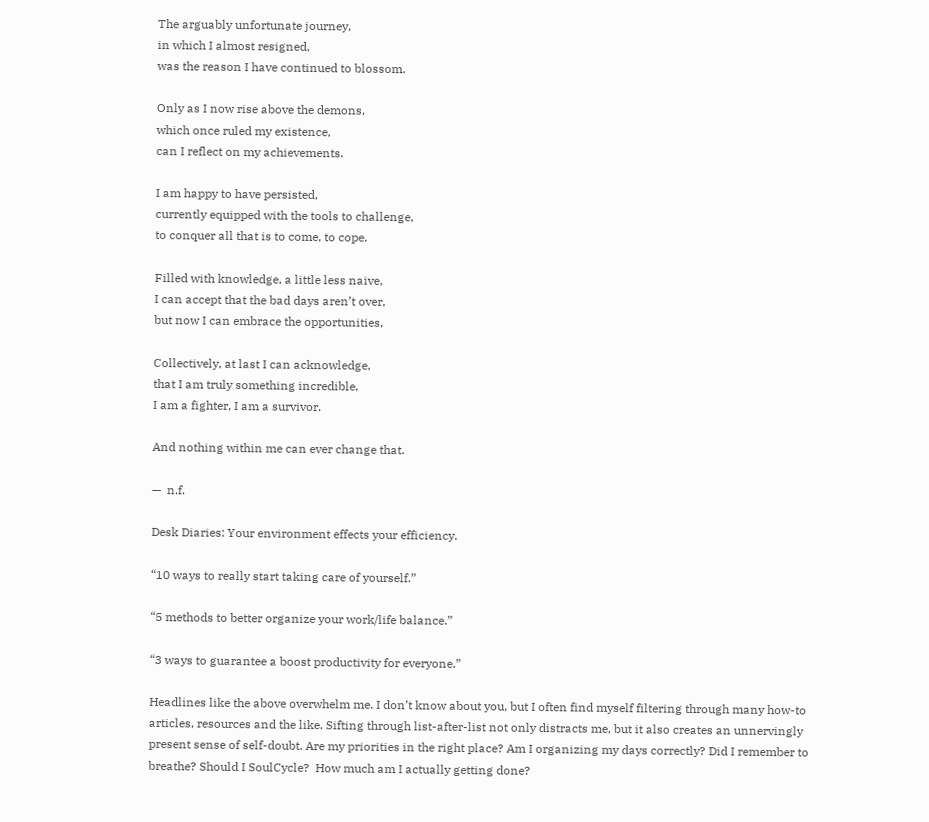The arguably unfortunate journey,
in which I almost resigned,
was the reason I have continued to blossom.

Only as I now rise above the demons,
which once ruled my existence,
can I reflect on my achievements.

I am happy to have persisted,
currently equipped with the tools to challenge,
to conquer all that is to come, to cope.

Filled with knowledge, a little less naive,
I can accept that the bad days aren’t over,
but now I can embrace the opportunities,

Collectively, at last I can acknowledge,
that I am truly something incredible,
I am a fighter, I am a survivor.

And nothing within me can ever change that.

—  n.f.

Desk Diaries: Your environment effects your efficiency.

“10 ways to really start taking care of yourself.”

“5 methods to better organize your work/life balance.”

“3 ways to guarantee a boost productivity for everyone.”

Headlines like the above overwhelm me. I don’t know about you, but I often find myself filtering through many how-to articles, resources and the like. Sifting through list-after-list not only distracts me, but it also creates an unnervingly present sense of self-doubt. Are my priorities in the right place? Am I organizing my days correctly? Did I remember to breathe? Should I SoulCycle?  How much am I actually getting done?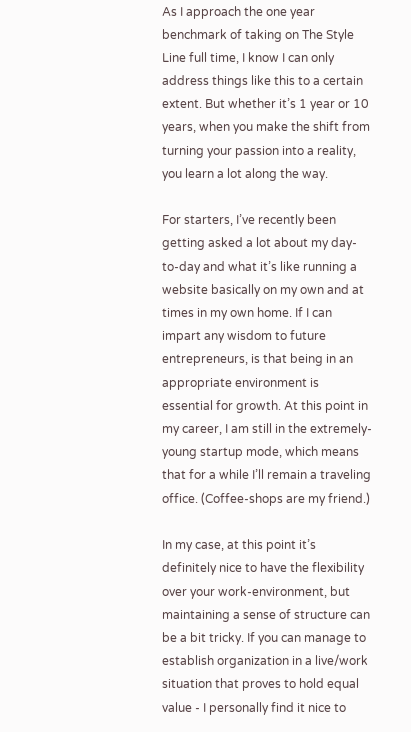As I approach the one year benchmark of taking on The Style Line full time, I know I can only address things like this to a certain extent. But whether it’s 1 year or 10 years, when you make the shift from turning your passion into a reality, you learn a lot along the way.

For starters, I’ve recently been getting asked a lot about my day-to-day and what it’s like running a website basically on my own and at times in my own home. If I can impart any wisdom to future entrepreneurs, is that being in an appropriate environment is essential for growth. At this point in my career, I am still in the extremely-young startup mode, which means that for a while I’ll remain a traveling office. (Coffee-shops are my friend.)

In my case, at this point it’s definitely nice to have the flexibility over your work-environment, but maintaining a sense of structure can be a bit tricky. If you can manage to establish organization in a live/work situation that proves to hold equal value - I personally find it nice to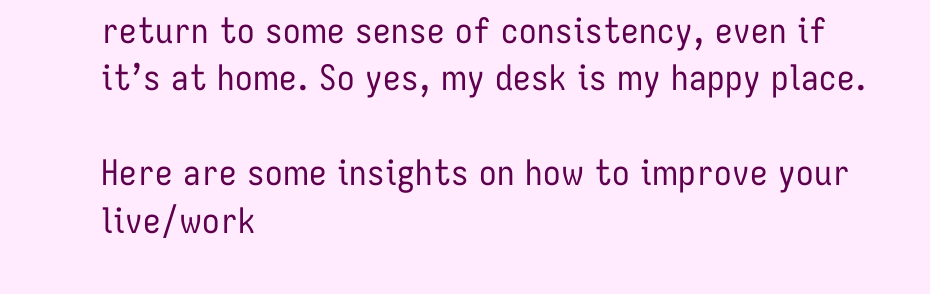return to some sense of consistency, even if it’s at home. So yes, my desk is my happy place.

Here are some insights on how to improve your live/work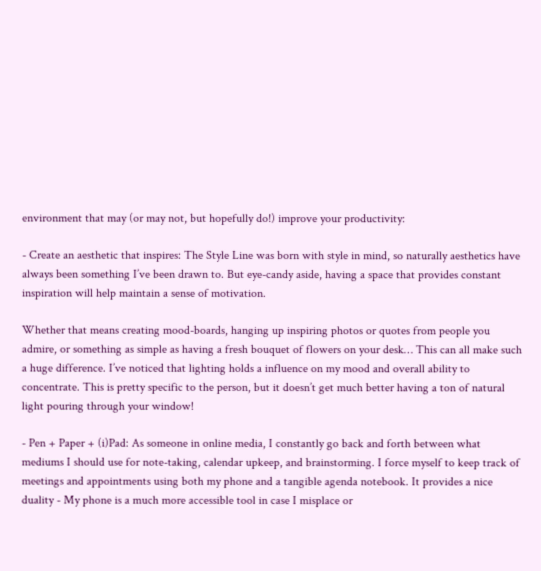environment that may (or may not, but hopefully do!) improve your productivity:

- Create an aesthetic that inspires: The Style Line was born with style in mind, so naturally aesthetics have always been something I’ve been drawn to. But eye-candy aside, having a space that provides constant inspiration will help maintain a sense of motivation.

Whether that means creating mood-boards, hanging up inspiring photos or quotes from people you admire, or something as simple as having a fresh bouquet of flowers on your desk… This can all make such a huge difference. I’ve noticed that lighting holds a influence on my mood and overall ability to concentrate. This is pretty specific to the person, but it doesn’t get much better having a ton of natural light pouring through your window!

- Pen + Paper + (i)Pad: As someone in online media, I constantly go back and forth between what mediums I should use for note-taking, calendar upkeep, and brainstorming. I force myself to keep track of meetings and appointments using both my phone and a tangible agenda notebook. It provides a nice duality - My phone is a much more accessible tool in case I misplace or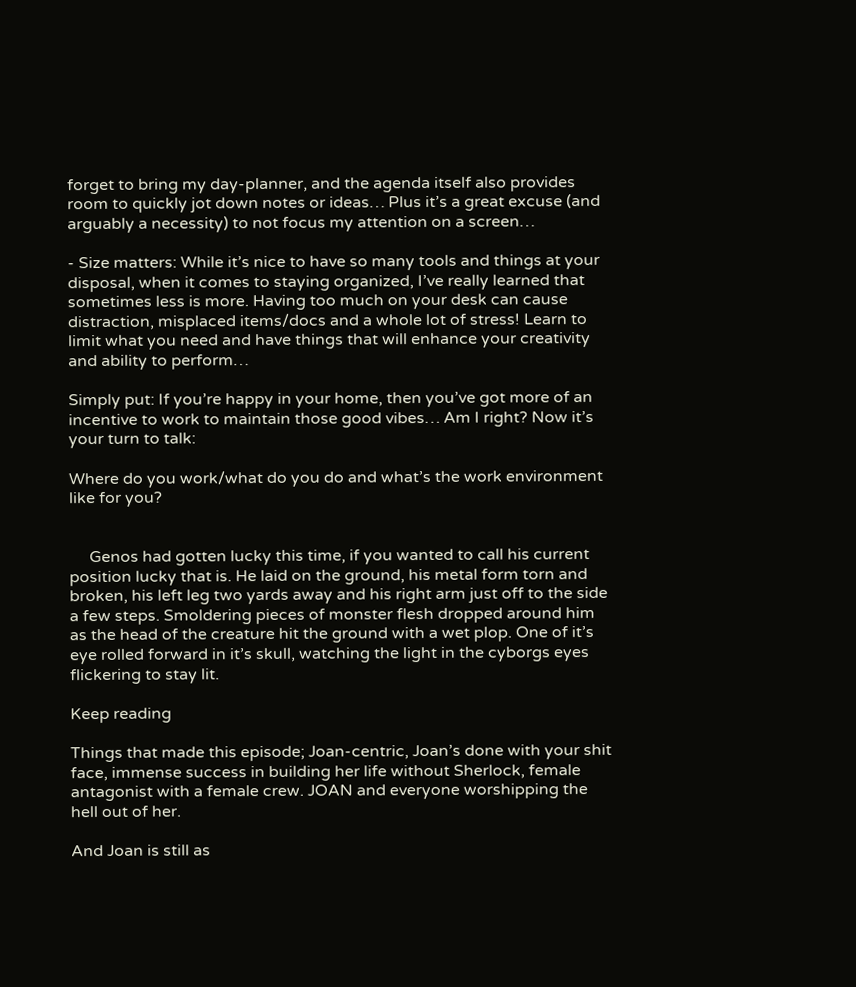forget to bring my day-planner, and the agenda itself also provides room to quickly jot down notes or ideas… Plus it’s a great excuse (and arguably a necessity) to not focus my attention on a screen…

- Size matters: While it’s nice to have so many tools and things at your disposal, when it comes to staying organized, I’ve really learned that sometimes less is more. Having too much on your desk can cause distraction, misplaced items/docs and a whole lot of stress! Learn to limit what you need and have things that will enhance your creativity and ability to perform…

Simply put: If you’re happy in your home, then you’ve got more of an incentive to work to maintain those good vibes… Am I right? Now it’s your turn to talk:

Where do you work/what do you do and what’s the work environment like for you?


     Genos had gotten lucky this time, if you wanted to call his current position lucky that is. He laid on the ground, his metal form torn and broken, his left leg two yards away and his right arm just off to the side a few steps. Smoldering pieces of monster flesh dropped around him as the head of the creature hit the ground with a wet plop. One of it’s eye rolled forward in it’s skull, watching the light in the cyborgs eyes flickering to stay lit.

Keep reading

Things that made this episode; Joan-centric, Joan’s done with your shit face, immense success in building her life without Sherlock, female antagonist with a female crew. JOAN and everyone worshipping the hell out of her.

And Joan is still as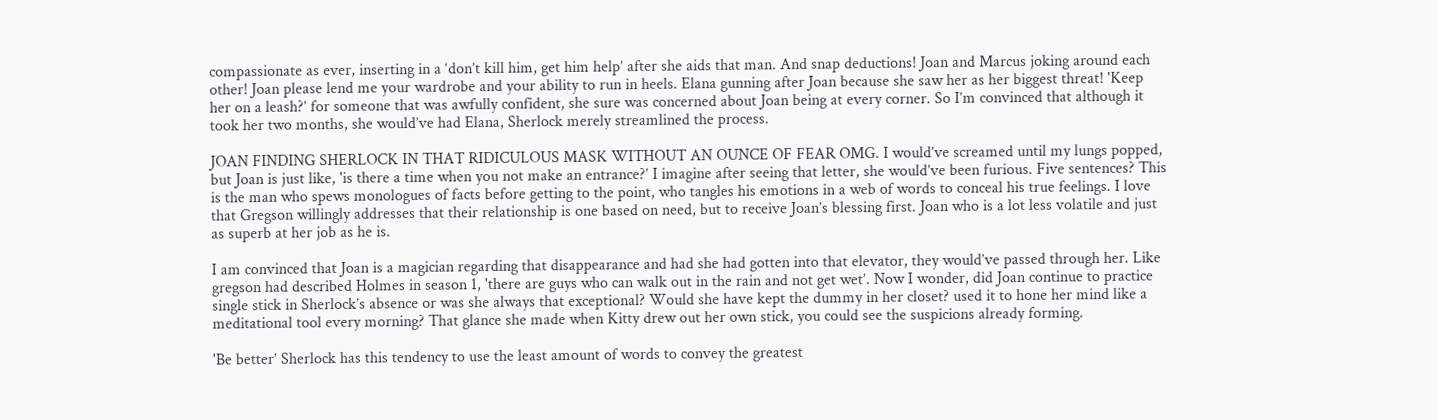compassionate as ever, inserting in a ‘don’t kill him, get him help’ after she aids that man. And snap deductions! Joan and Marcus joking around each other! Joan please lend me your wardrobe and your ability to run in heels. Elana gunning after Joan because she saw her as her biggest threat! 'Keep her on a leash?’ for someone that was awfully confident, she sure was concerned about Joan being at every corner. So I’m convinced that although it took her two months, she would’ve had Elana, Sherlock merely streamlined the process.

JOAN FINDING SHERLOCK IN THAT RIDICULOUS MASK WITHOUT AN OUNCE OF FEAR OMG. I would’ve screamed until my lungs popped, but Joan is just like, 'is there a time when you not make an entrance?’ I imagine after seeing that letter, she would’ve been furious. Five sentences? This is the man who spews monologues of facts before getting to the point, who tangles his emotions in a web of words to conceal his true feelings. I love that Gregson willingly addresses that their relationship is one based on need, but to receive Joan’s blessing first. Joan who is a lot less volatile and just as superb at her job as he is.

I am convinced that Joan is a magician regarding that disappearance and had she had gotten into that elevator, they would’ve passed through her. Like gregson had described Holmes in season 1, 'there are guys who can walk out in the rain and not get wet’. Now I wonder, did Joan continue to practice single stick in Sherlock’s absence or was she always that exceptional? Would she have kept the dummy in her closet? used it to hone her mind like a meditational tool every morning? That glance she made when Kitty drew out her own stick, you could see the suspicions already forming.

'Be better’ Sherlock has this tendency to use the least amount of words to convey the greatest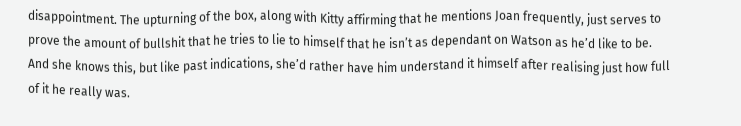disappointment. The upturning of the box, along with Kitty affirming that he mentions Joan frequently, just serves to prove the amount of bullshit that he tries to lie to himself that he isn’t as dependant on Watson as he’d like to be. And she knows this, but like past indications, she’d rather have him understand it himself after realising just how full of it he really was.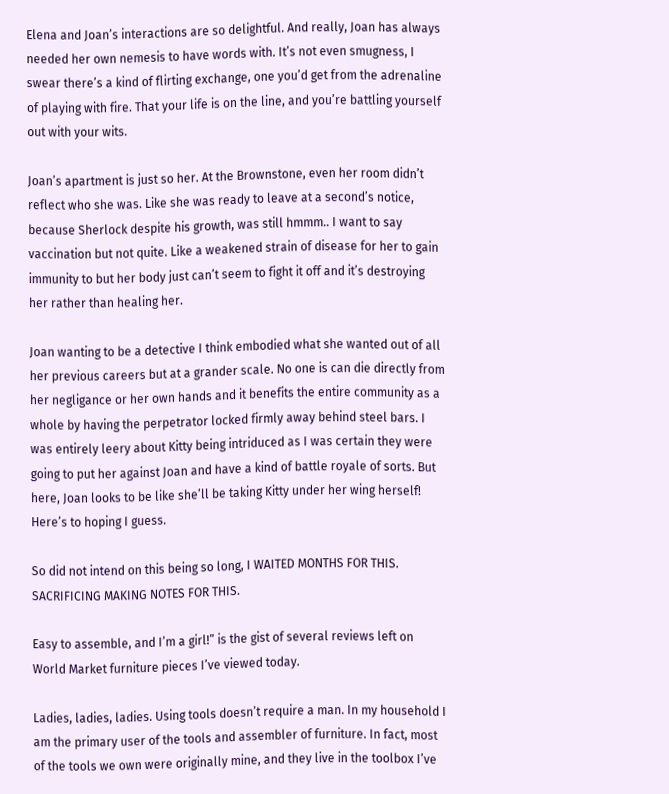Elena and Joan’s interactions are so delightful. And really, Joan has always needed her own nemesis to have words with. It’s not even smugness, I swear there’s a kind of flirting exchange, one you’d get from the adrenaline of playing with fire. That your life is on the line, and you’re battling yourself out with your wits.

Joan’s apartment is just so her. At the Brownstone, even her room didn’t reflect who she was. Like she was ready to leave at a second’s notice, because Sherlock despite his growth, was still hmmm.. I want to say vaccination but not quite. Like a weakened strain of disease for her to gain immunity to but her body just can’t seem to fight it off and it’s destroying her rather than healing her.

Joan wanting to be a detective I think embodied what she wanted out of all her previous careers but at a grander scale. No one is can die directly from her negligance or her own hands and it benefits the entire community as a whole by having the perpetrator locked firmly away behind steel bars. I was entirely leery about Kitty being intriduced as I was certain they were going to put her against Joan and have a kind of battle royale of sorts. But here, Joan looks to be like she’ll be taking Kitty under her wing herself! Here’s to hoping I guess.

So did not intend on this being so long, I WAITED MONTHS FOR THIS. SACRIFICING MAKING NOTES FOR THIS.

Easy to assemble, and I’m a girl!” is the gist of several reviews left on World Market furniture pieces I’ve viewed today.

Ladies, ladies, ladies. Using tools doesn’t require a man. In my household I am the primary user of the tools and assembler of furniture. In fact, most of the tools we own were originally mine, and they live in the toolbox I’ve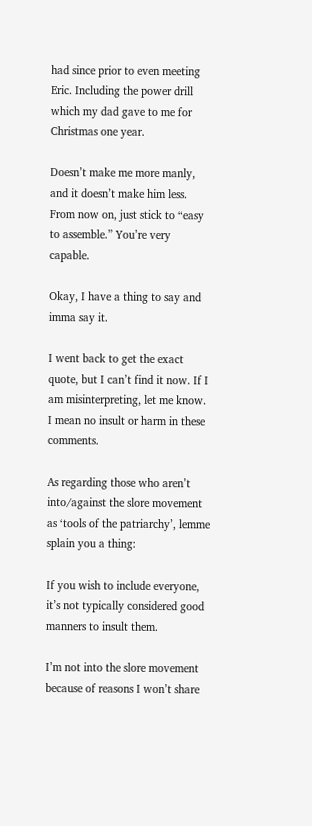had since prior to even meeting Eric. Including the power drill which my dad gave to me for Christmas one year.

Doesn’t make me more manly, and it doesn’t make him less. From now on, just stick to “easy to assemble.” You’re very capable.

Okay, I have a thing to say and imma say it.

I went back to get the exact quote, but I can’t find it now. If I am misinterpreting, let me know.  I mean no insult or harm in these comments.

As regarding those who aren’t into/against the slore movement as ‘tools of the patriarchy’, lemme splain you a thing:

If you wish to include everyone, it’s not typically considered good manners to insult them.

I’m not into the slore movement because of reasons I won’t share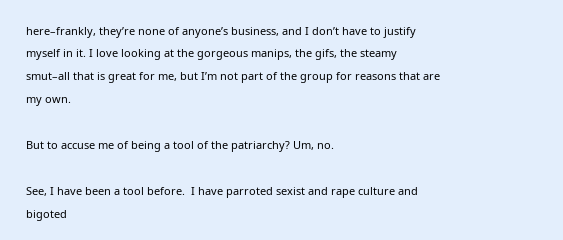here–frankly, they’re none of anyone’s business, and I don’t have to justify myself in it. I love looking at the gorgeous manips, the gifs, the steamy smut–all that is great for me, but I’m not part of the group for reasons that are my own.

But to accuse me of being a tool of the patriarchy? Um, no.

See, I have been a tool before.  I have parroted sexist and rape culture and bigoted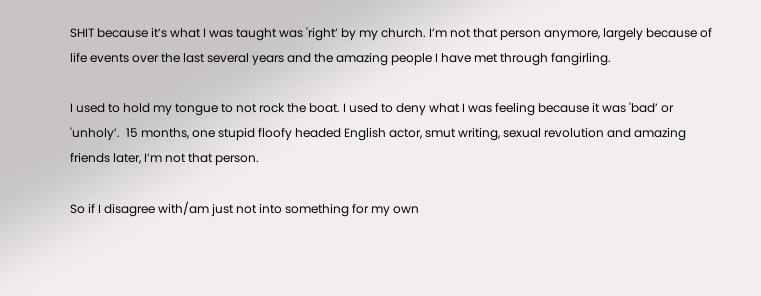SHIT because it’s what I was taught was 'right’ by my church. I’m not that person anymore, largely because of life events over the last several years and the amazing people I have met through fangirling.

I used to hold my tongue to not rock the boat. I used to deny what I was feeling because it was 'bad’ or 'unholy’.  15 months, one stupid floofy headed English actor, smut writing, sexual revolution and amazing friends later, I’m not that person.

So if I disagree with/am just not into something for my own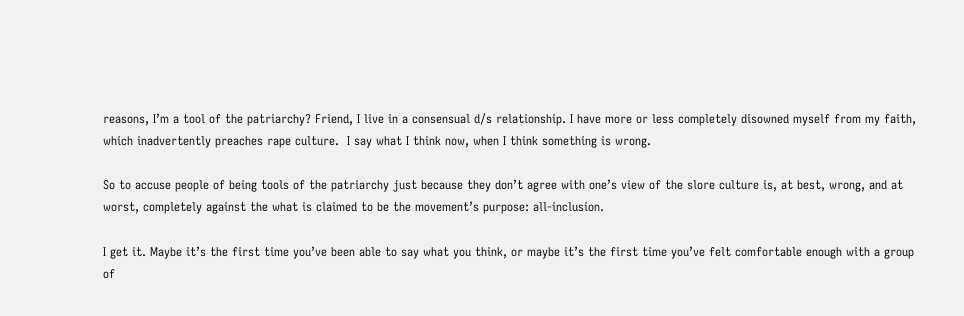reasons, I’m a tool of the patriarchy? Friend, I live in a consensual d/s relationship. I have more or less completely disowned myself from my faith, which inadvertently preaches rape culture.  I say what I think now, when I think something is wrong.

So to accuse people of being tools of the patriarchy just because they don’t agree with one’s view of the slore culture is, at best, wrong, and at worst, completely against the what is claimed to be the movement’s purpose: all-inclusion.

I get it. Maybe it’s the first time you’ve been able to say what you think, or maybe it’s the first time you’ve felt comfortable enough with a group of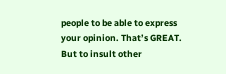people to be able to express your opinion. That’s GREAT. But to insult other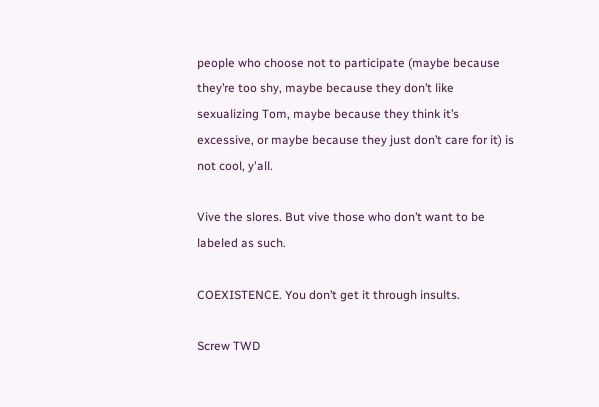people who choose not to participate (maybe because they’re too shy, maybe because they don’t like sexualizing Tom, maybe because they think it’s excessive, or maybe because they just don’t care for it) is not cool, y'all.

Vive the slores. But vive those who don’t want to be labeled as such.

COEXISTENCE. You don’t get it through insults.

Screw TWD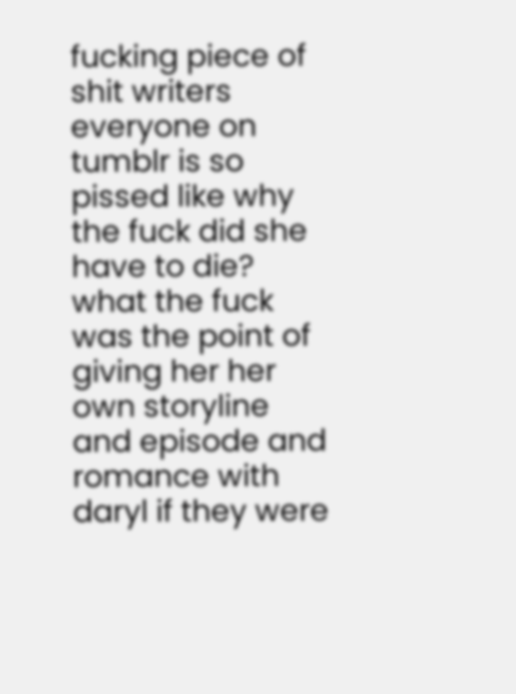fucking piece of shit writers everyone on tumblr is so pissed like why the fuck did she have to die? what the fuck was the point of giving her her own storyline and episode and romance with daryl if they were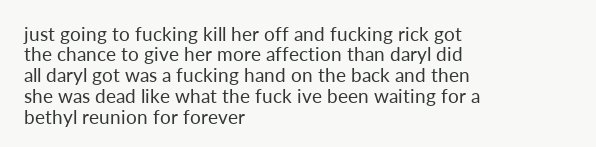just going to fucking kill her off and fucking rick got the chance to give her more affection than daryl did all daryl got was a fucking hand on the back and then she was dead like what the fuck ive been waiting for a bethyl reunion for forever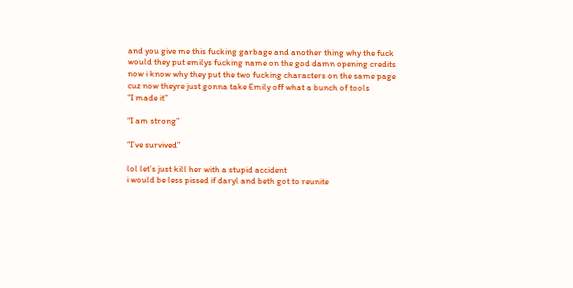and you give me this fucking garbage and another thing why the fuck would they put emilys fucking name on the god damn opening credits now i know why they put the two fucking characters on the same page cuz now theyre just gonna take Emily off what a bunch of tools
“I made it”

“I am strong”

“I’ve survived”

lol let’s just kill her with a stupid accident
i would be less pissed if daryl and beth got to reunite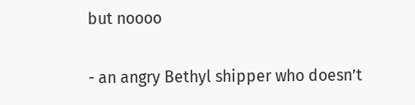but noooo

- an angry Bethyl shipper who doesn’t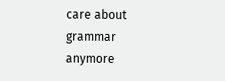care about grammar anymore